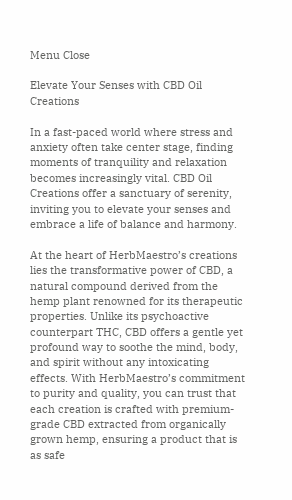Menu Close

Elevate Your Senses with CBD Oil Creations

In a fast-paced world where stress and anxiety often take center stage, finding moments of tranquility and relaxation becomes increasingly vital. CBD Oil Creations offer a sanctuary of serenity, inviting you to elevate your senses and embrace a life of balance and harmony.

At the heart of HerbMaestro’s creations lies the transformative power of CBD, a natural compound derived from the hemp plant renowned for its therapeutic properties. Unlike its psychoactive counterpart THC, CBD offers a gentle yet profound way to soothe the mind, body, and spirit without any intoxicating effects. With HerbMaestro’s commitment to purity and quality, you can trust that each creation is crafted with premium-grade CBD extracted from organically grown hemp, ensuring a product that is as safe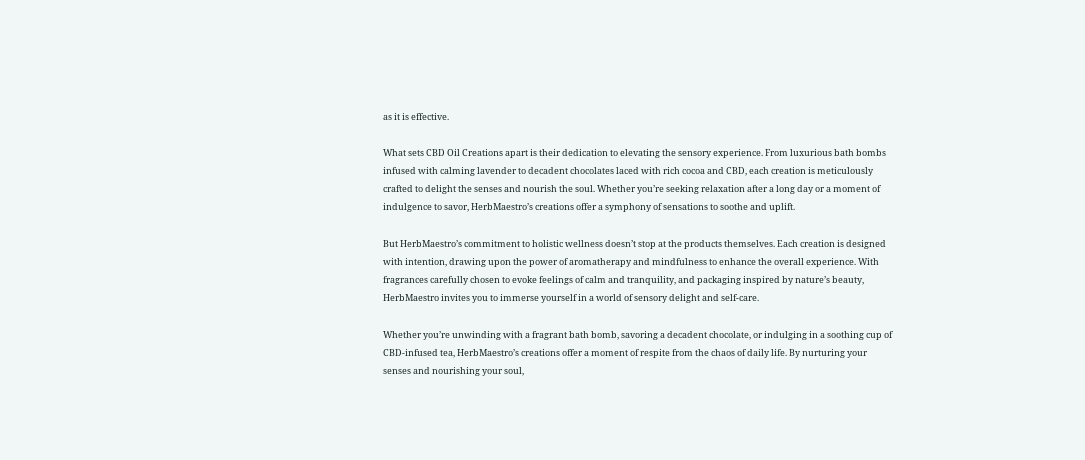as it is effective.

What sets CBD Oil Creations apart is their dedication to elevating the sensory experience. From luxurious bath bombs infused with calming lavender to decadent chocolates laced with rich cocoa and CBD, each creation is meticulously crafted to delight the senses and nourish the soul. Whether you’re seeking relaxation after a long day or a moment of indulgence to savor, HerbMaestro’s creations offer a symphony of sensations to soothe and uplift.

But HerbMaestro’s commitment to holistic wellness doesn’t stop at the products themselves. Each creation is designed with intention, drawing upon the power of aromatherapy and mindfulness to enhance the overall experience. With fragrances carefully chosen to evoke feelings of calm and tranquility, and packaging inspired by nature’s beauty, HerbMaestro invites you to immerse yourself in a world of sensory delight and self-care.

Whether you’re unwinding with a fragrant bath bomb, savoring a decadent chocolate, or indulging in a soothing cup of CBD-infused tea, HerbMaestro’s creations offer a moment of respite from the chaos of daily life. By nurturing your senses and nourishing your soul,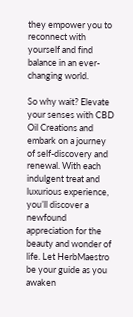they empower you to reconnect with yourself and find balance in an ever-changing world.

So why wait? Elevate your senses with CBD Oil Creations and embark on a journey of self-discovery and renewal. With each indulgent treat and luxurious experience, you’ll discover a newfound appreciation for the beauty and wonder of life. Let HerbMaestro be your guide as you awaken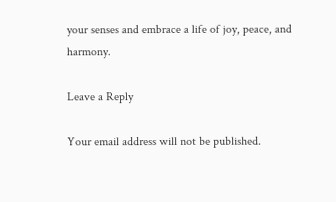your senses and embrace a life of joy, peace, and harmony.

Leave a Reply

Your email address will not be published.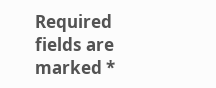Required fields are marked *